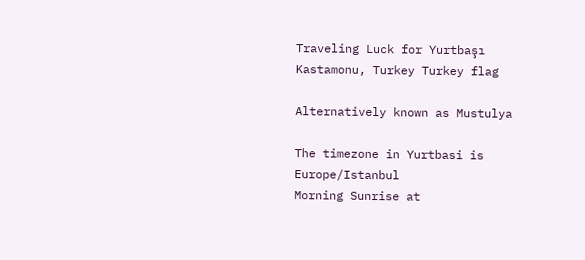Traveling Luck for Yurtbaşı Kastamonu, Turkey Turkey flag

Alternatively known as Mustulya

The timezone in Yurtbasi is Europe/Istanbul
Morning Sunrise at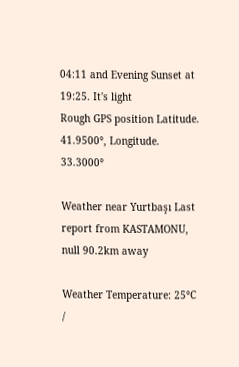04:11 and Evening Sunset at 19:25. It's light
Rough GPS position Latitude. 41.9500°, Longitude. 33.3000°

Weather near Yurtbaşı Last report from KASTAMONU, null 90.2km away

Weather Temperature: 25°C /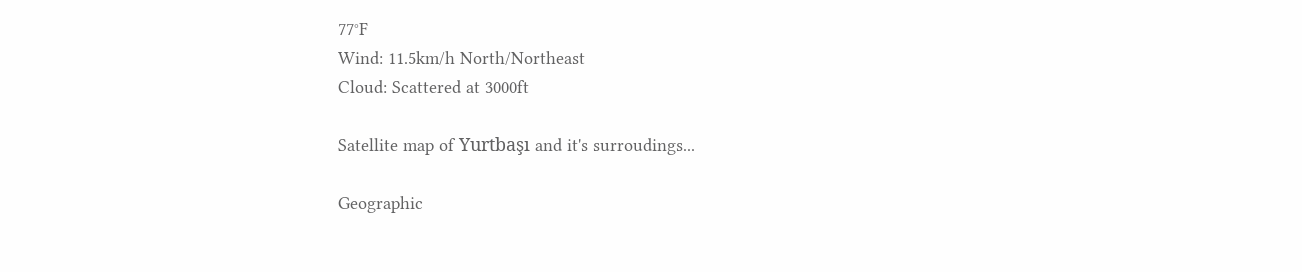77°F
Wind: 11.5km/h North/Northeast
Cloud: Scattered at 3000ft

Satellite map of Yurtbaşı and it's surroudings...

Geographic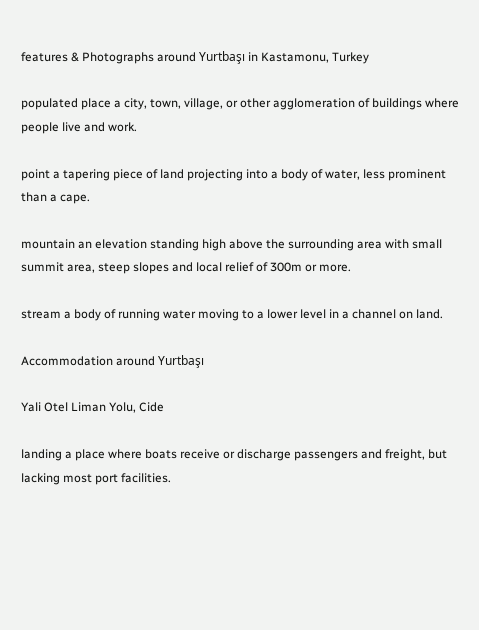features & Photographs around Yurtbaşı in Kastamonu, Turkey

populated place a city, town, village, or other agglomeration of buildings where people live and work.

point a tapering piece of land projecting into a body of water, less prominent than a cape.

mountain an elevation standing high above the surrounding area with small summit area, steep slopes and local relief of 300m or more.

stream a body of running water moving to a lower level in a channel on land.

Accommodation around Yurtbaşı

Yali Otel Liman Yolu, Cide

landing a place where boats receive or discharge passengers and freight, but lacking most port facilities.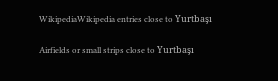WikipediaWikipedia entries close to Yurtbaşı

Airfields or small strips close to Yurtbaşı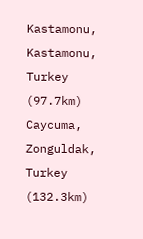Kastamonu, Kastamonu, Turkey (97.7km)
Caycuma, Zonguldak, Turkey (132.3km)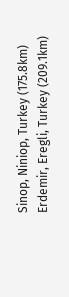Sinop, Niniop, Turkey (175.8km)
Erdemir, Eregli, Turkey (209.1km)